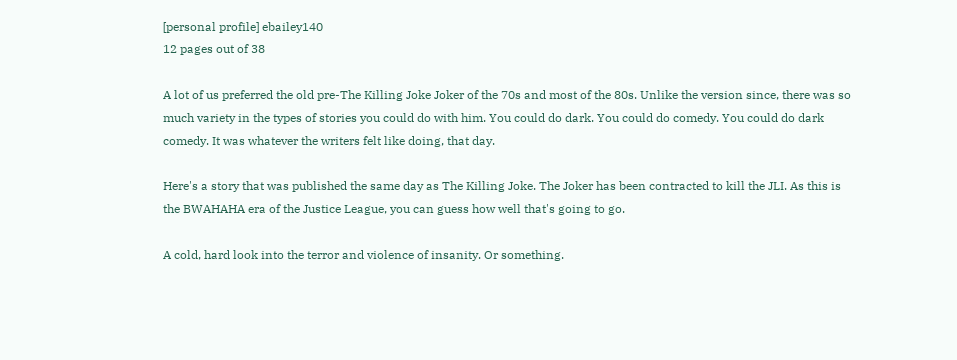[personal profile] ebailey140
12 pages out of 38

A lot of us preferred the old pre-The Killing Joke Joker of the 70s and most of the 80s. Unlike the version since, there was so much variety in the types of stories you could do with him. You could do dark. You could do comedy. You could do dark comedy. It was whatever the writers felt like doing, that day.

Here's a story that was published the same day as The Killing Joke. The Joker has been contracted to kill the JLI. As this is the BWAHAHA era of the Justice League, you can guess how well that's going to go.

A cold, hard look into the terror and violence of insanity. Or something.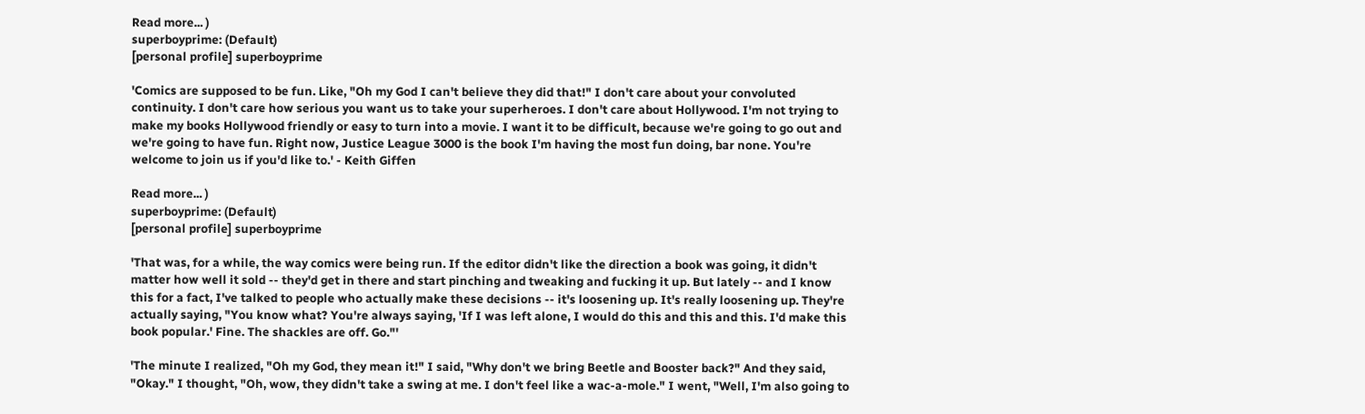Read more... )
superboyprime: (Default)
[personal profile] superboyprime

'Comics are supposed to be fun. Like, "Oh my God I can't believe they did that!" I don't care about your convoluted continuity. I don't care how serious you want us to take your superheroes. I don't care about Hollywood. I'm not trying to make my books Hollywood friendly or easy to turn into a movie. I want it to be difficult, because we're going to go out and we're going to have fun. Right now, Justice League 3000 is the book I'm having the most fun doing, bar none. You're welcome to join us if you'd like to.' - Keith Giffen

Read more... )
superboyprime: (Default)
[personal profile] superboyprime

'That was, for a while, the way comics were being run. If the editor didn't like the direction a book was going, it didn't matter how well it sold -- they'd get in there and start pinching and tweaking and fucking it up. But lately -- and I know this for a fact, I've talked to people who actually make these decisions -- it's loosening up. It's really loosening up. They're actually saying, "You know what? You're always saying, 'If I was left alone, I would do this and this and this. I'd make this book popular.' Fine. The shackles are off. Go."'

'The minute I realized, "Oh my God, they mean it!" I said, "Why don't we bring Beetle and Booster back?" And they said, "Okay." I thought, "Oh, wow, they didn't take a swing at me. I don't feel like a wac-a-mole." I went, "Well, I'm also going to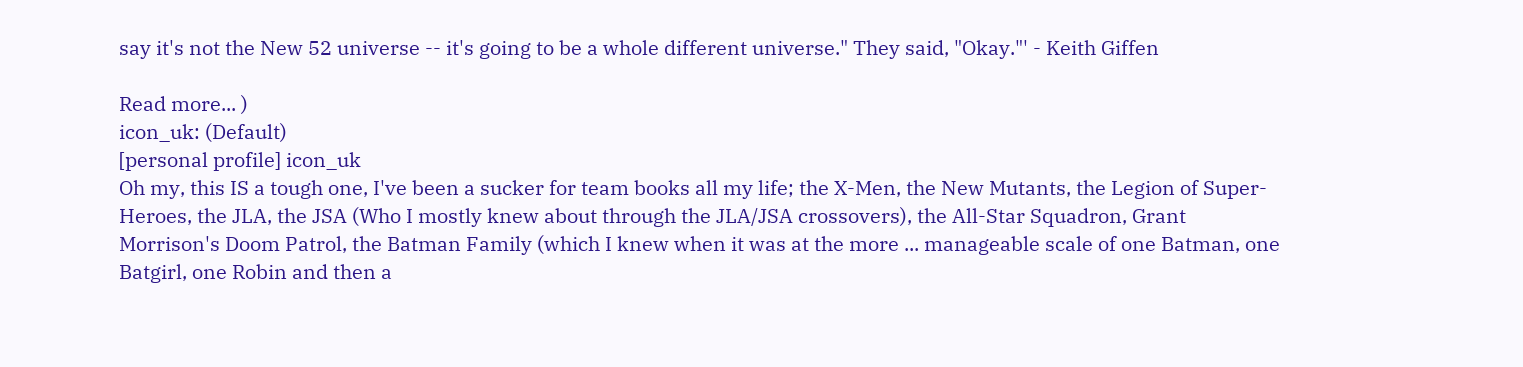say it's not the New 52 universe -- it's going to be a whole different universe." They said, "Okay."' - Keith Giffen

Read more... )
icon_uk: (Default)
[personal profile] icon_uk
Oh my, this IS a tough one, I've been a sucker for team books all my life; the X-Men, the New Mutants, the Legion of Super-Heroes, the JLA, the JSA (Who I mostly knew about through the JLA/JSA crossovers), the All-Star Squadron, Grant Morrison's Doom Patrol, the Batman Family (which I knew when it was at the more ... manageable scale of one Batman, one Batgirl, one Robin and then a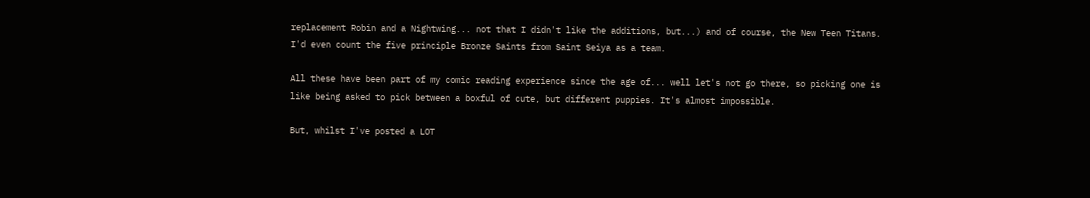replacement Robin and a Nightwing... not that I didn't like the additions, but...) and of course, the New Teen Titans. I'd even count the five principle Bronze Saints from Saint Seiya as a team.

All these have been part of my comic reading experience since the age of... well let's not go there, so picking one is like being asked to pick between a boxful of cute, but different puppies. It's almost impossible.

But, whilst I've posted a LOT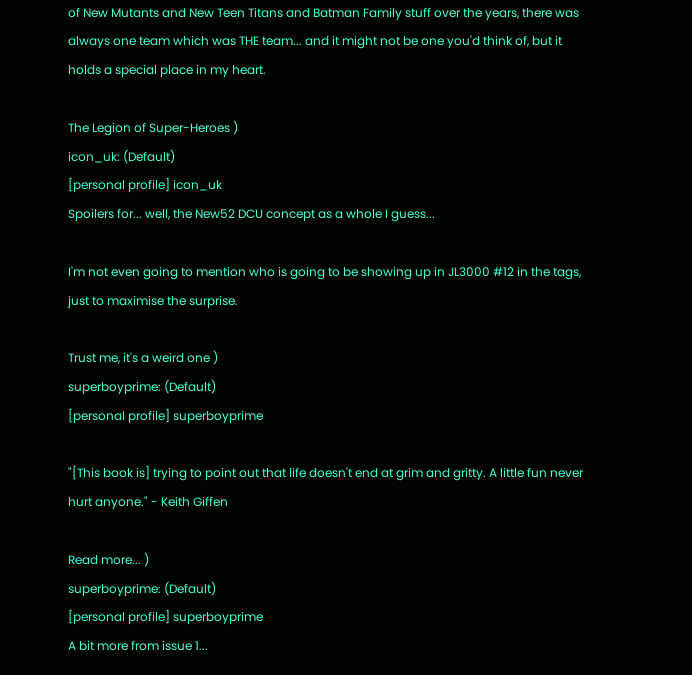of New Mutants and New Teen Titans and Batman Family stuff over the years, there was always one team which was THE team... and it might not be one you'd think of, but it holds a special place in my heart.

The Legion of Super-Heroes )
icon_uk: (Default)
[personal profile] icon_uk
Spoilers for... well, the New52 DCU concept as a whole I guess...

I'm not even going to mention who is going to be showing up in JL3000 #12 in the tags, just to maximise the surprise.

Trust me, it's a weird one )
superboyprime: (Default)
[personal profile] superboyprime

"[This book is] trying to point out that life doesn't end at grim and gritty. A little fun never hurt anyone." - Keith Giffen

Read more... )
superboyprime: (Default)
[personal profile] superboyprime
A bit more from issue 1...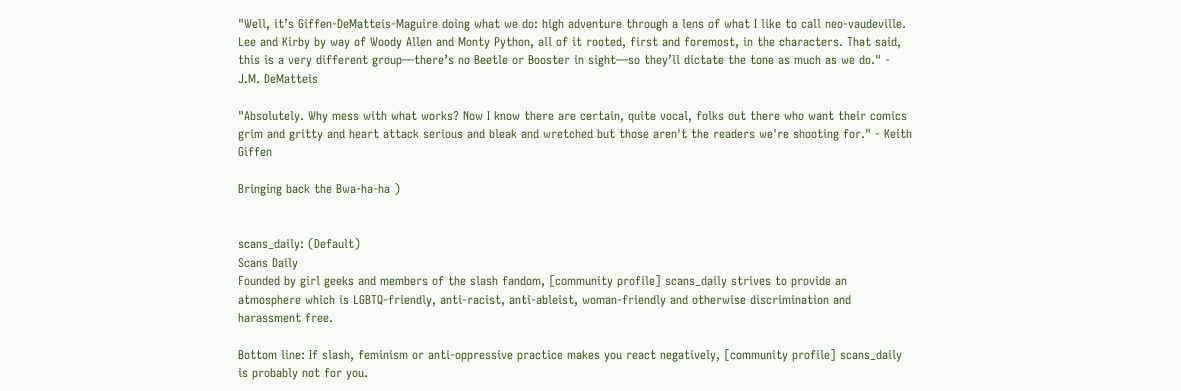"Well, it’s Giffen-DeMatteis-Maguire doing what we do: high adventure through a lens of what I like to call neo-vaudeville. Lee and Kirby by way of Woody Allen and Monty Python, all of it rooted, first and foremost, in the characters. That said, this is a very different group—there’s no Beetle or Booster in sight—so they’ll dictate the tone as much as we do." - J.M. DeMatteis

"Absolutely. Why mess with what works? Now I know there are certain, quite vocal, folks out there who want their comics grim and gritty and heart attack serious and bleak and wretched but those aren't the readers we're shooting for." - Keith Giffen

Bringing back the Bwa-ha-ha )


scans_daily: (Default)
Scans Daily
Founded by girl geeks and members of the slash fandom, [community profile] scans_daily strives to provide an atmosphere which is LGBTQ-friendly, anti-racist, anti-ableist, woman-friendly and otherwise discrimination and harassment free.

Bottom line: If slash, feminism or anti-oppressive practice makes you react negatively, [community profile] scans_daily is probably not for you.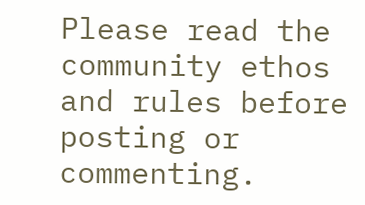Please read the community ethos and rules before posting or commenting.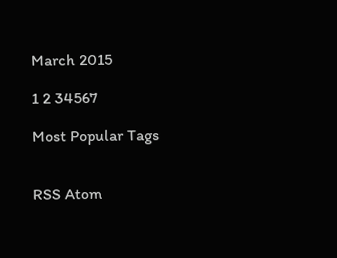March 2015

1 2 34567

Most Popular Tags


RSS Atom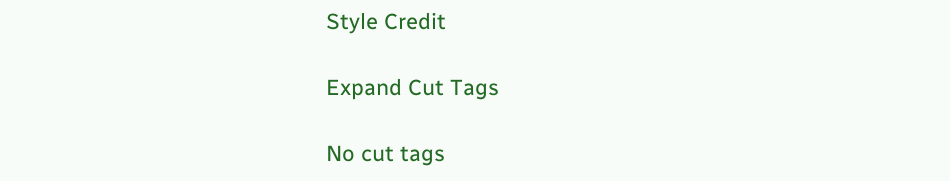Style Credit

Expand Cut Tags

No cut tags